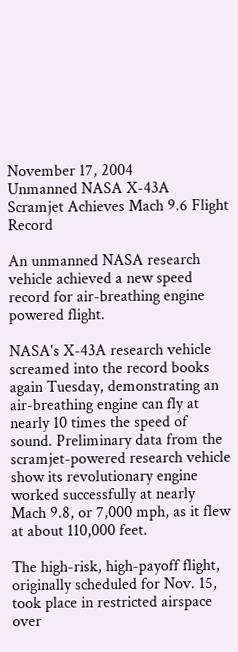November 17, 2004
Unmanned NASA X-43A Scramjet Achieves Mach 9.6 Flight Record

An unmanned NASA research vehicle achieved a new speed record for air-breathing engine powered flight.

NASA's X-43A research vehicle screamed into the record books again Tuesday, demonstrating an air-breathing engine can fly at nearly 10 times the speed of sound. Preliminary data from the scramjet-powered research vehicle show its revolutionary engine worked successfully at nearly Mach 9.8, or 7,000 mph, as it flew at about 110,000 feet.

The high-risk, high-payoff flight, originally scheduled for Nov. 15, took place in restricted airspace over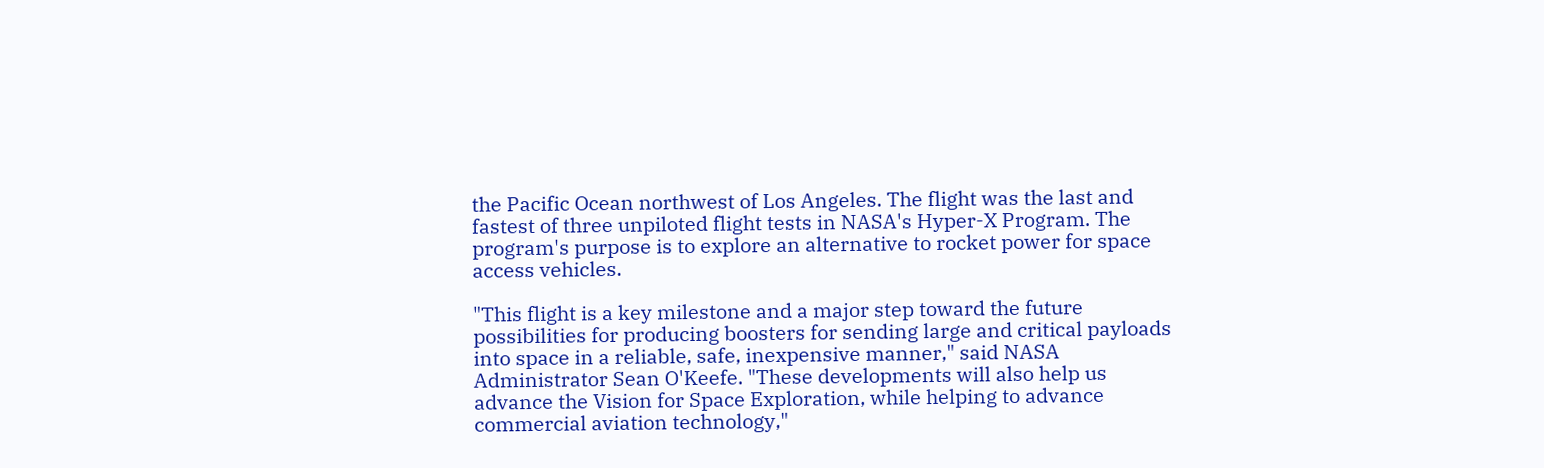the Pacific Ocean northwest of Los Angeles. The flight was the last and fastest of three unpiloted flight tests in NASA's Hyper-X Program. The program's purpose is to explore an alternative to rocket power for space access vehicles.

"This flight is a key milestone and a major step toward the future possibilities for producing boosters for sending large and critical payloads into space in a reliable, safe, inexpensive manner," said NASA Administrator Sean O'Keefe. "These developments will also help us advance the Vision for Space Exploration, while helping to advance commercial aviation technology,"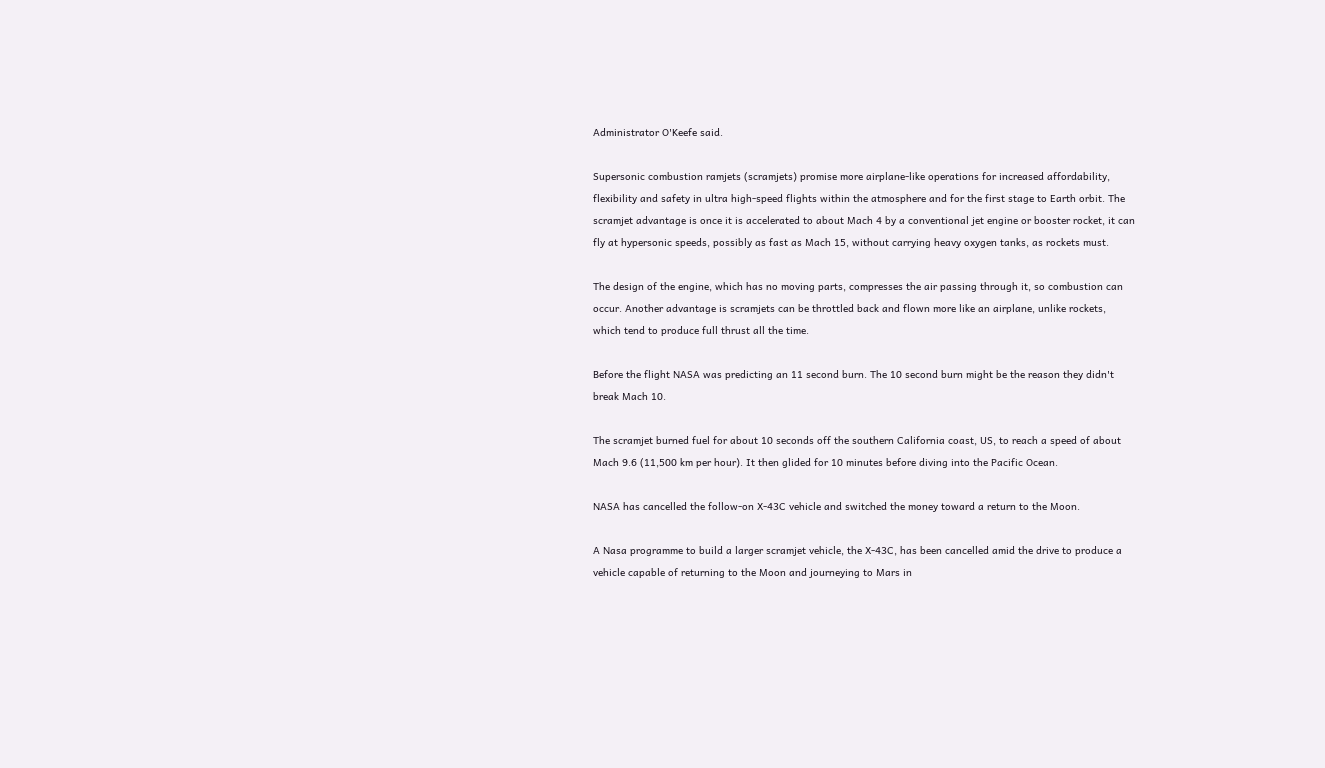Administrator O'Keefe said.

Supersonic combustion ramjets (scramjets) promise more airplane-like operations for increased affordability, flexibility and safety in ultra high-speed flights within the atmosphere and for the first stage to Earth orbit. The scramjet advantage is once it is accelerated to about Mach 4 by a conventional jet engine or booster rocket, it can fly at hypersonic speeds, possibly as fast as Mach 15, without carrying heavy oxygen tanks, as rockets must.

The design of the engine, which has no moving parts, compresses the air passing through it, so combustion can occur. Another advantage is scramjets can be throttled back and flown more like an airplane, unlike rockets, which tend to produce full thrust all the time.

Before the flight NASA was predicting an 11 second burn. The 10 second burn might be the reason they didn't break Mach 10.

The scramjet burned fuel for about 10 seconds off the southern California coast, US, to reach a speed of about Mach 9.6 (11,500 km per hour). It then glided for 10 minutes before diving into the Pacific Ocean.

NASA has cancelled the follow-on X-43C vehicle and switched the money toward a return to the Moon.

A Nasa programme to build a larger scramjet vehicle, the X-43C, has been cancelled amid the drive to produce a vehicle capable of returning to the Moon and journeying to Mars in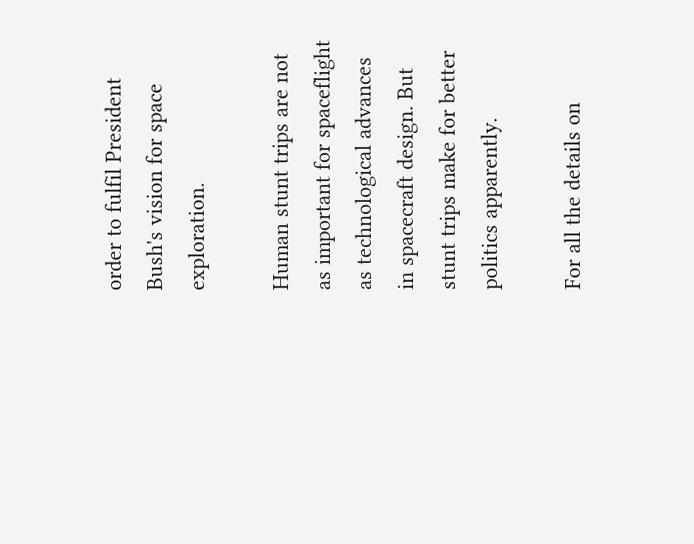order to fulfil President Bush's vision for space exploration.

Human stunt trips are not as important for spaceflight as technological advances in spacecraft design. But stunt trips make for better politics apparently.

For all the details on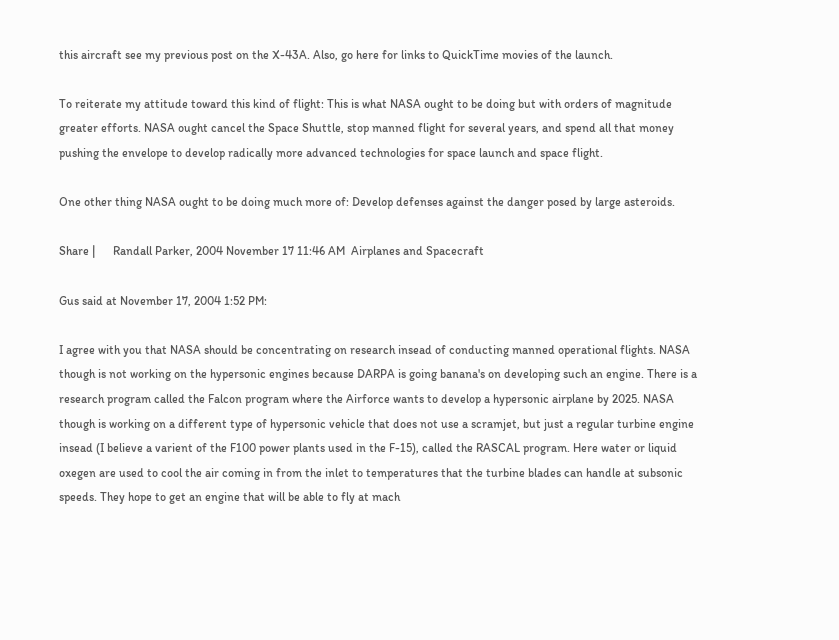this aircraft see my previous post on the X-43A. Also, go here for links to QuickTime movies of the launch.

To reiterate my attitude toward this kind of flight: This is what NASA ought to be doing but with orders of magnitude greater efforts. NASA ought cancel the Space Shuttle, stop manned flight for several years, and spend all that money pushing the envelope to develop radically more advanced technologies for space launch and space flight.

One other thing NASA ought to be doing much more of: Develop defenses against the danger posed by large asteroids.

Share |      Randall Parker, 2004 November 17 11:46 AM  Airplanes and Spacecraft

Gus said at November 17, 2004 1:52 PM:

I agree with you that NASA should be concentrating on research insead of conducting manned operational flights. NASA though is not working on the hypersonic engines because DARPA is going banana's on developing such an engine. There is a research program called the Falcon program where the Airforce wants to develop a hypersonic airplane by 2025. NASA though is working on a different type of hypersonic vehicle that does not use a scramjet, but just a regular turbine engine insead (I believe a varient of the F100 power plants used in the F-15), called the RASCAL program. Here water or liquid oxegen are used to cool the air coming in from the inlet to temperatures that the turbine blades can handle at subsonic speeds. They hope to get an engine that will be able to fly at mach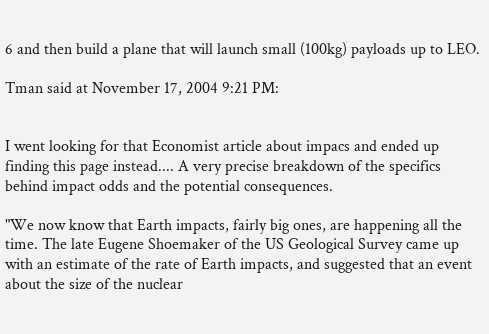6 and then build a plane that will launch small (100kg) payloads up to LEO.

Tman said at November 17, 2004 9:21 PM:


I went looking for that Economist article about impacs and ended up finding this page instead.... A very precise breakdown of the specifics behind impact odds and the potential consequences.

"We now know that Earth impacts, fairly big ones, are happening all the time. The late Eugene Shoemaker of the US Geological Survey came up with an estimate of the rate of Earth impacts, and suggested that an event about the size of the nuclear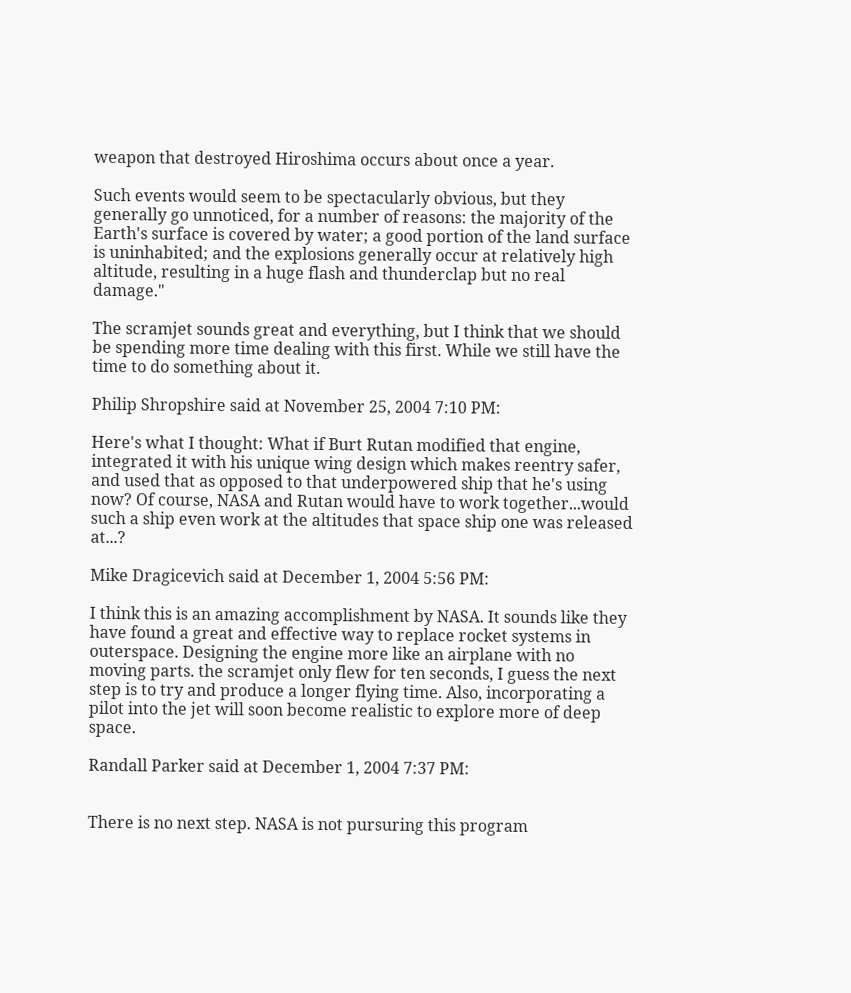weapon that destroyed Hiroshima occurs about once a year.

Such events would seem to be spectacularly obvious, but they generally go unnoticed, for a number of reasons: the majority of the Earth's surface is covered by water; a good portion of the land surface is uninhabited; and the explosions generally occur at relatively high altitude, resulting in a huge flash and thunderclap but no real damage."

The scramjet sounds great and everything, but I think that we should be spending more time dealing with this first. While we still have the time to do something about it.

Philip Shropshire said at November 25, 2004 7:10 PM:

Here's what I thought: What if Burt Rutan modified that engine, integrated it with his unique wing design which makes reentry safer, and used that as opposed to that underpowered ship that he's using now? Of course, NASA and Rutan would have to work together...would such a ship even work at the altitudes that space ship one was released at...?

Mike Dragicevich said at December 1, 2004 5:56 PM:

I think this is an amazing accomplishment by NASA. It sounds like they have found a great and effective way to replace rocket systems in outerspace. Designing the engine more like an airplane with no moving parts. the scramjet only flew for ten seconds, I guess the next step is to try and produce a longer flying time. Also, incorporating a pilot into the jet will soon become realistic to explore more of deep space.

Randall Parker said at December 1, 2004 7:37 PM:


There is no next step. NASA is not pursuring this program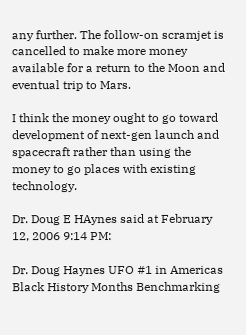any further. The follow-on scramjet is cancelled to make more money available for a return to the Moon and eventual trip to Mars.

I think the money ought to go toward development of next-gen launch and spacecraft rather than using the money to go places with existing technology.

Dr. Doug E HAynes said at February 12, 2006 9:14 PM:

Dr. Doug Haynes UFO #1 in Americas Black History Months Benchmarking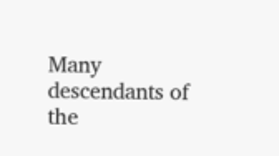Many descendants of the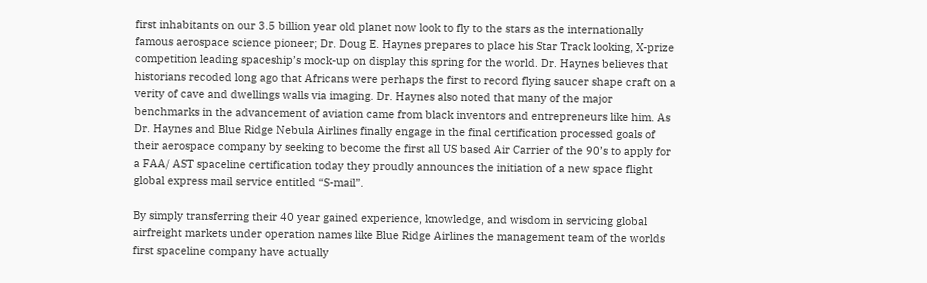first inhabitants on our 3.5 billion year old planet now look to fly to the stars as the internationally famous aerospace science pioneer; Dr. Doug E. Haynes prepares to place his Star Track looking, X-prize competition leading spaceship’s mock-up on display this spring for the world. Dr. Haynes believes that historians recoded long ago that Africans were perhaps the first to record flying saucer shape craft on a verity of cave and dwellings walls via imaging. Dr. Haynes also noted that many of the major benchmarks in the advancement of aviation came from black inventors and entrepreneurs like him. As Dr. Haynes and Blue Ridge Nebula Airlines finally engage in the final certification processed goals of their aerospace company by seeking to become the first all US based Air Carrier of the 90’s to apply for a FAA/ AST spaceline certification today they proudly announces the initiation of a new space flight global express mail service entitled “S-mail”.

By simply transferring their 40 year gained experience, knowledge, and wisdom in servicing global airfreight markets under operation names like Blue Ridge Airlines the management team of the worlds first spaceline company have actually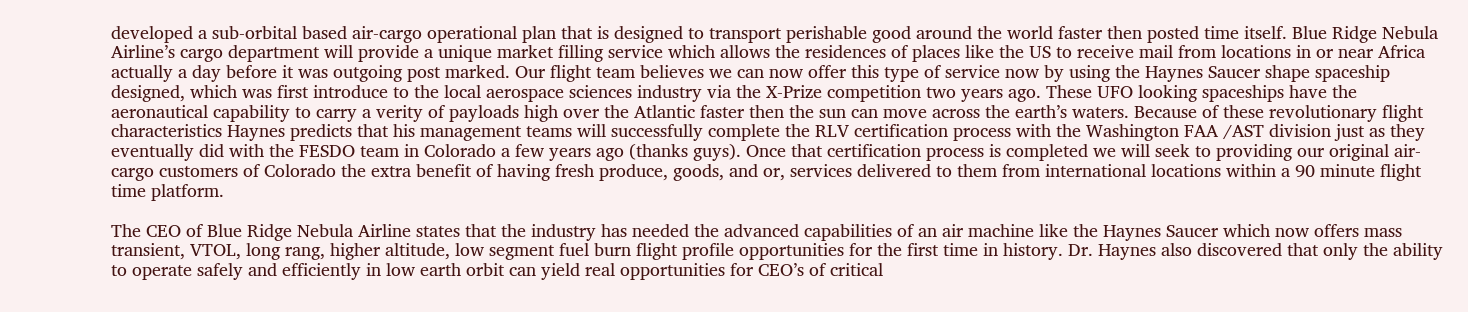developed a sub-orbital based air-cargo operational plan that is designed to transport perishable good around the world faster then posted time itself. Blue Ridge Nebula Airline’s cargo department will provide a unique market filling service which allows the residences of places like the US to receive mail from locations in or near Africa actually a day before it was outgoing post marked. Our flight team believes we can now offer this type of service now by using the Haynes Saucer shape spaceship designed, which was first introduce to the local aerospace sciences industry via the X-Prize competition two years ago. These UFO looking spaceships have the aeronautical capability to carry a verity of payloads high over the Atlantic faster then the sun can move across the earth’s waters. Because of these revolutionary flight characteristics Haynes predicts that his management teams will successfully complete the RLV certification process with the Washington FAA /AST division just as they eventually did with the FESDO team in Colorado a few years ago (thanks guys). Once that certification process is completed we will seek to providing our original air-cargo customers of Colorado the extra benefit of having fresh produce, goods, and or, services delivered to them from international locations within a 90 minute flight time platform.

The CEO of Blue Ridge Nebula Airline states that the industry has needed the advanced capabilities of an air machine like the Haynes Saucer which now offers mass transient, VTOL, long rang, higher altitude, low segment fuel burn flight profile opportunities for the first time in history. Dr. Haynes also discovered that only the ability to operate safely and efficiently in low earth orbit can yield real opportunities for CEO’s of critical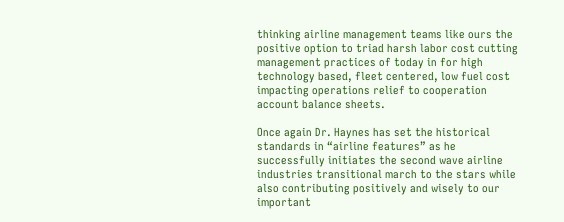thinking airline management teams like ours the positive option to triad harsh labor cost cutting management practices of today in for high technology based, fleet centered, low fuel cost impacting operations relief to cooperation account balance sheets.

Once again Dr. Haynes has set the historical standards in “airline features” as he successfully initiates the second wave airline industries transitional march to the stars while also contributing positively and wisely to our important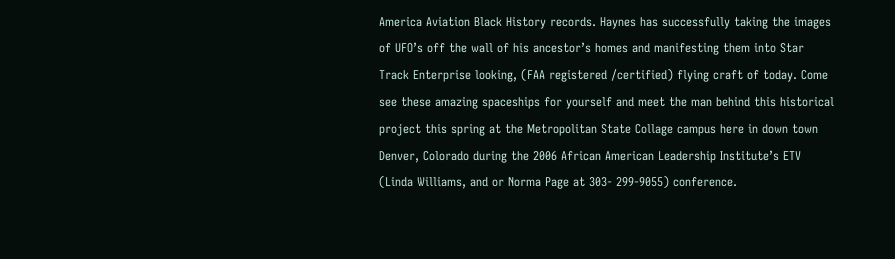America Aviation Black History records. Haynes has successfully taking the images of UFO’s off the wall of his ancestor’s homes and manifesting them into Star Track Enterprise looking, (FAA registered /certified) flying craft of today. Come see these amazing spaceships for yourself and meet the man behind this historical project this spring at the Metropolitan State Collage campus here in down town Denver, Colorado during the 2006 African American Leadership Institute’s ETV (Linda Williams, and or Norma Page at 303- 299-9055) conference.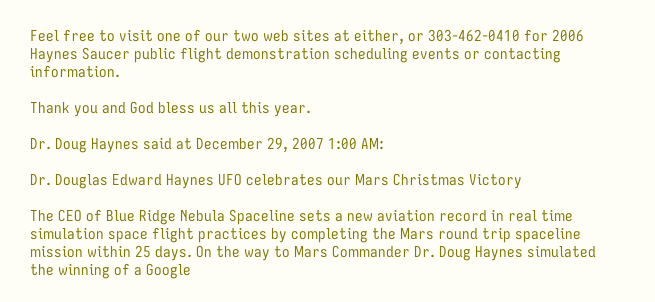Feel free to visit one of our two web sites at either, or 303-462-0410 for 2006 Haynes Saucer public flight demonstration scheduling events or contacting information.

Thank you and God bless us all this year.

Dr. Doug Haynes said at December 29, 2007 1:00 AM:

Dr. Douglas Edward Haynes UFO celebrates our Mars Christmas Victory

The CEO of Blue Ridge Nebula Spaceline sets a new aviation record in real time simulation space flight practices by completing the Mars round trip spaceline mission within 25 days. On the way to Mars Commander Dr. Doug Haynes simulated the winning of a Google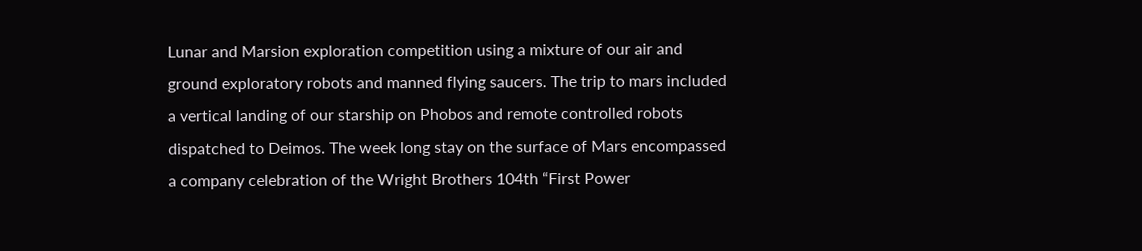Lunar and Marsion exploration competition using a mixture of our air and ground exploratory robots and manned flying saucers. The trip to mars included a vertical landing of our starship on Phobos and remote controlled robots dispatched to Deimos. The week long stay on the surface of Mars encompassed a company celebration of the Wright Brothers 104th “First Power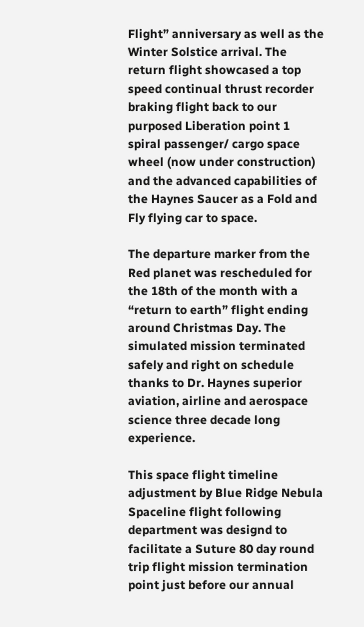Flight” anniversary as well as the Winter Solstice arrival. The return flight showcased a top speed continual thrust recorder braking flight back to our purposed Liberation point 1 spiral passenger/ cargo space wheel (now under construction) and the advanced capabilities of the Haynes Saucer as a Fold and Fly flying car to space.

The departure marker from the Red planet was rescheduled for the 18th of the month with a “return to earth” flight ending around Christmas Day. The simulated mission terminated safely and right on schedule thanks to Dr. Haynes superior aviation, airline and aerospace science three decade long experience.

This space flight timeline adjustment by Blue Ridge Nebula Spaceline flight following department was designd to facilitate a Suture 80 day round trip flight mission termination point just before our annual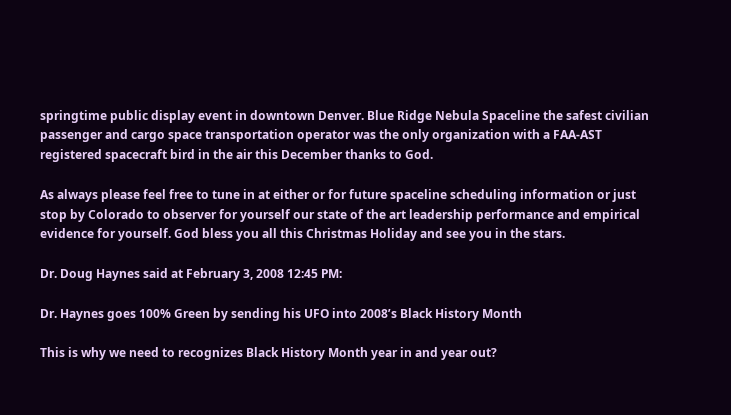springtime public display event in downtown Denver. Blue Ridge Nebula Spaceline the safest civilian passenger and cargo space transportation operator was the only organization with a FAA-AST registered spacecraft bird in the air this December thanks to God.

As always please feel free to tune in at either or for future spaceline scheduling information or just stop by Colorado to observer for yourself our state of the art leadership performance and empirical evidence for yourself. God bless you all this Christmas Holiday and see you in the stars.

Dr. Doug Haynes said at February 3, 2008 12:45 PM:

Dr. Haynes goes 100% Green by sending his UFO into 2008’s Black History Month

This is why we need to recognizes Black History Month year in and year out?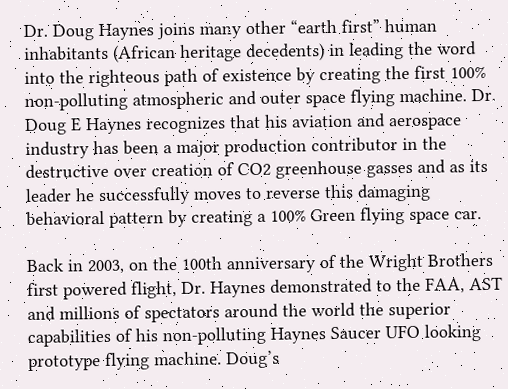Dr. Doug Haynes joins many other “earth first” human inhabitants (African heritage decedents) in leading the word into the righteous path of existence by creating the first 100% non-polluting atmospheric and outer space flying machine. Dr. Doug E Haynes recognizes that his aviation and aerospace industry has been a major production contributor in the destructive over creation of CO2 greenhouse gasses and as its leader he successfully moves to reverse this damaging behavioral pattern by creating a 100% Green flying space car.

Back in 2003, on the 100th anniversary of the Wright Brothers first powered flight, Dr. Haynes demonstrated to the FAA, AST and millions of spectators around the world the superior capabilities of his non-polluting Haynes Saucer UFO looking prototype flying machine. Doug’s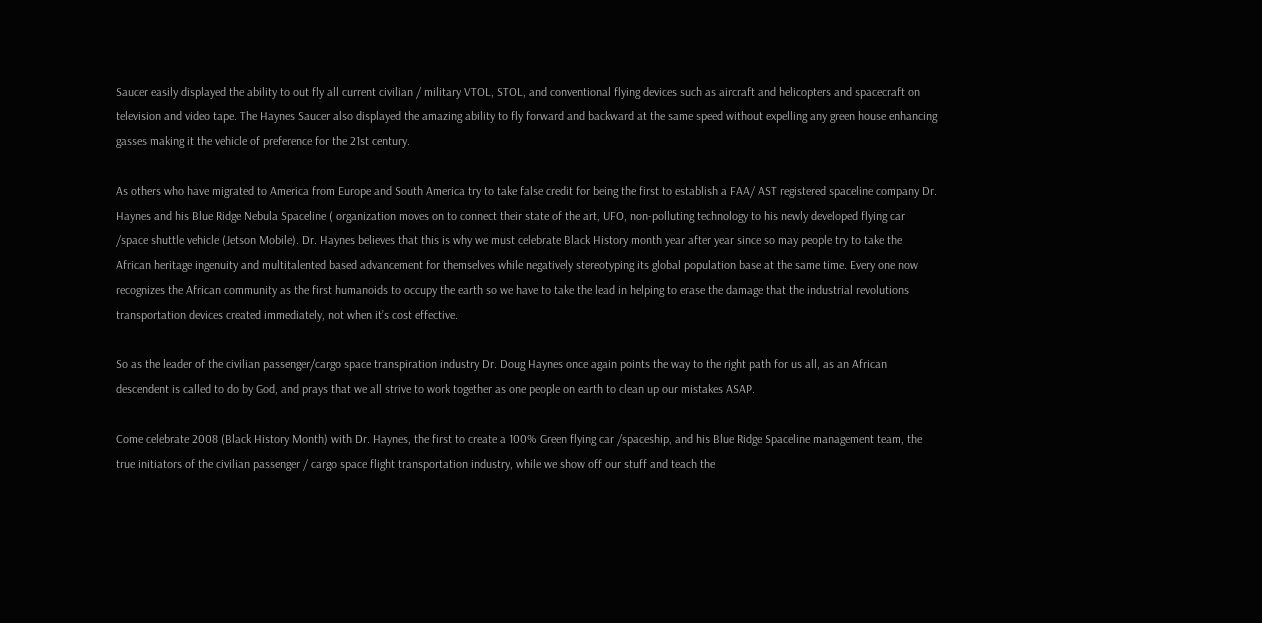Saucer easily displayed the ability to out fly all current civilian / military VTOL, STOL, and conventional flying devices such as aircraft and helicopters and spacecraft on television and video tape. The Haynes Saucer also displayed the amazing ability to fly forward and backward at the same speed without expelling any green house enhancing gasses making it the vehicle of preference for the 21st century.

As others who have migrated to America from Europe and South America try to take false credit for being the first to establish a FAA/ AST registered spaceline company Dr. Haynes and his Blue Ridge Nebula Spaceline ( organization moves on to connect their state of the art, UFO, non-polluting technology to his newly developed flying car /space shuttle vehicle (Jetson Mobile). Dr. Haynes believes that this is why we must celebrate Black History month year after year since so may people try to take the African heritage ingenuity and multitalented based advancement for themselves while negatively stereotyping its global population base at the same time. Every one now recognizes the African community as the first humanoids to occupy the earth so we have to take the lead in helping to erase the damage that the industrial revolutions transportation devices created immediately, not when it’s cost effective.

So as the leader of the civilian passenger/cargo space transpiration industry Dr. Doug Haynes once again points the way to the right path for us all, as an African descendent is called to do by God, and prays that we all strive to work together as one people on earth to clean up our mistakes ASAP.

Come celebrate 2008 (Black History Month) with Dr. Haynes, the first to create a 100% Green flying car /spaceship, and his Blue Ridge Spaceline management team, the true initiators of the civilian passenger / cargo space flight transportation industry, while we show off our stuff and teach the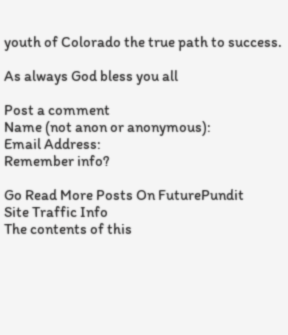youth of Colorado the true path to success.

As always God bless you all

Post a comment
Name (not anon or anonymous):
Email Address:
Remember info?

Go Read More Posts On FuturePundit
Site Traffic Info
The contents of this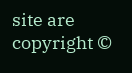site are copyright ©